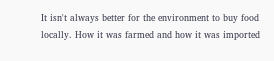It isn't always better for the environment to buy food locally. How it was farmed and how it was imported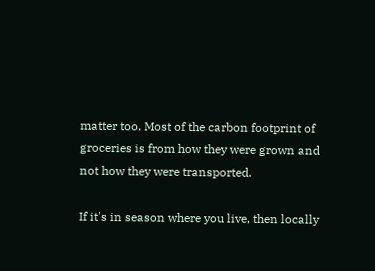matter too. Most of the carbon footprint of groceries is from how they were grown and not how they were transported.

If it's in season where you live, then locally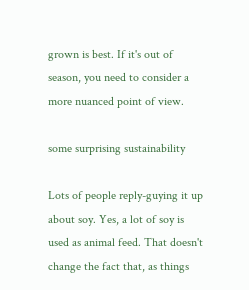grown is best. If it's out of season, you need to consider a more nuanced point of view.

some surprising sustainability

Lots of people reply-guying it up about soy. Yes, a lot of soy is used as animal feed. That doesn't change the fact that, as things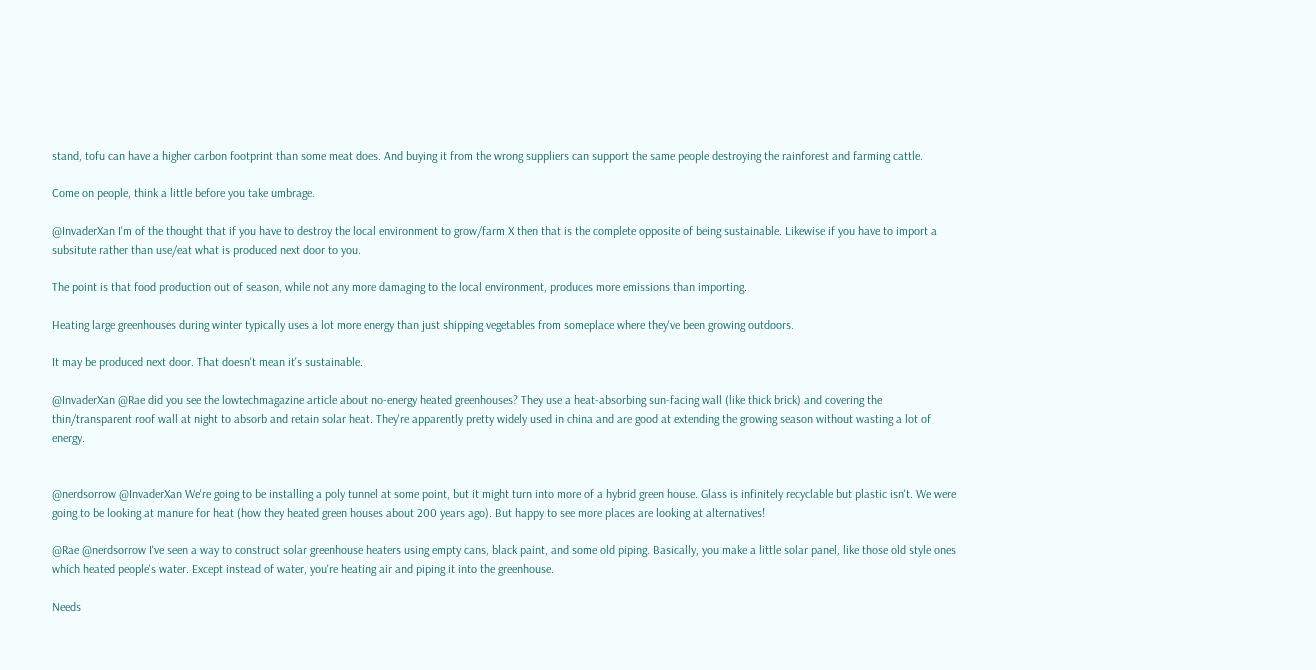stand, tofu can have a higher carbon footprint than some meat does. And buying it from the wrong suppliers can support the same people destroying the rainforest and farming cattle.

Come on people, think a little before you take umbrage.

@InvaderXan I'm of the thought that if you have to destroy the local environment to grow/farm X then that is the complete opposite of being sustainable. Likewise if you have to import a subsitute rather than use/eat what is produced next door to you.

The point is that food production out of season, while not any more damaging to the local environment, produces more emissions than importing.

Heating large greenhouses during winter typically uses a lot more energy than just shipping vegetables from someplace where they've been growing outdoors.

It may be produced next door. That doesn't mean it's sustainable.

@InvaderXan @Rae did you see the lowtechmagazine article about no-energy heated greenhouses? They use a heat-absorbing sun-facing wall (like thick brick) and covering the thin/transparent roof wall at night to absorb and retain solar heat. They're apparently pretty widely used in china and are good at extending the growing season without wasting a lot of energy.


@nerdsorrow @InvaderXan We're going to be installing a poly tunnel at some point, but it might turn into more of a hybrid green house. Glass is infinitely recyclable but plastic isn't. We were going to be looking at manure for heat (how they heated green houses about 200 years ago). But happy to see more places are looking at alternatives!

@Rae @nerdsorrow I've seen a way to construct solar greenhouse heaters using empty cans, black paint, and some old piping. Basically, you make a little solar panel, like those old style ones which heated people's water. Except instead of water, you're heating air and piping it into the greenhouse.

Needs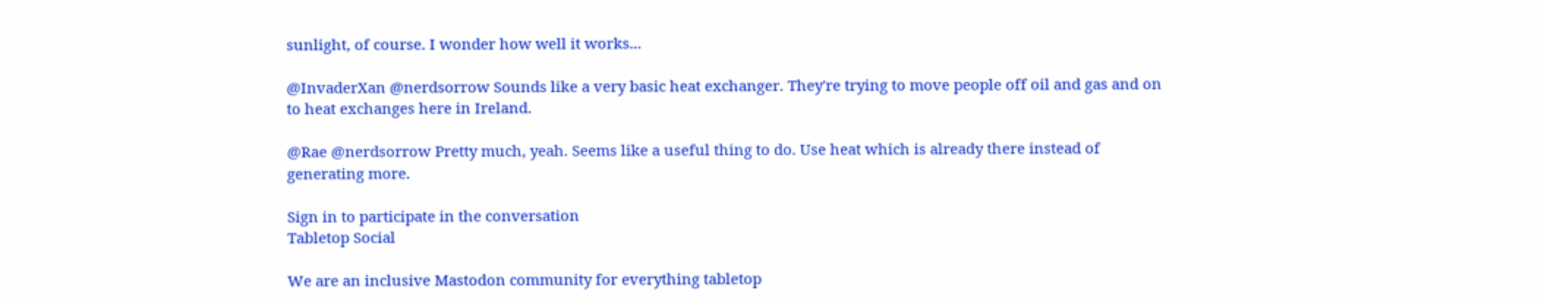sunlight, of course. I wonder how well it works...

@InvaderXan @nerdsorrow Sounds like a very basic heat exchanger. They're trying to move people off oil and gas and on to heat exchanges here in Ireland.

@Rae @nerdsorrow Pretty much, yeah. Seems like a useful thing to do. Use heat which is already there instead of generating more.

Sign in to participate in the conversation
Tabletop Social

We are an inclusive Mastodon community for everything tabletop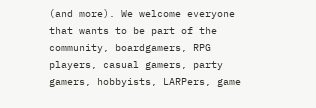(and more). We welcome everyone that wants to be part of the community, boardgamers, RPG players, casual gamers, party gamers, hobbyists, LARPers, game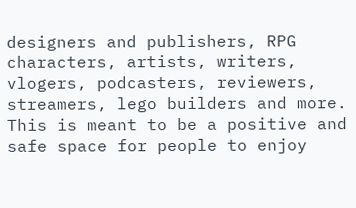designers and publishers, RPG characters, artists, writers, vlogers, podcasters, reviewers, streamers, lego builders and more. This is meant to be a positive and safe space for people to enjoy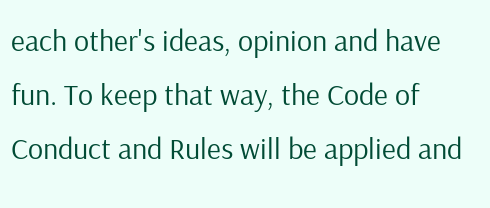each other's ideas, opinion and have fun. To keep that way, the Code of Conduct and Rules will be applied and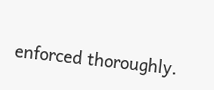enforced thoroughly.